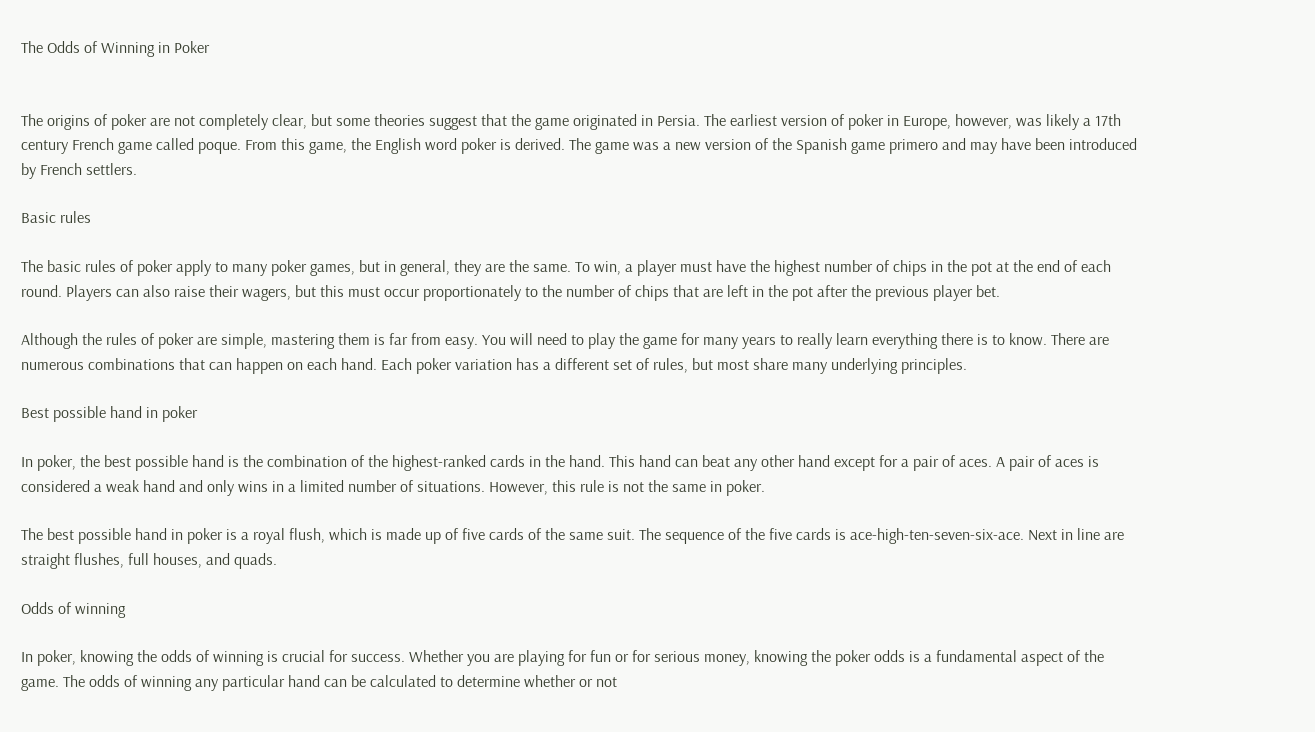The Odds of Winning in Poker


The origins of poker are not completely clear, but some theories suggest that the game originated in Persia. The earliest version of poker in Europe, however, was likely a 17th century French game called poque. From this game, the English word poker is derived. The game was a new version of the Spanish game primero and may have been introduced by French settlers.

Basic rules

The basic rules of poker apply to many poker games, but in general, they are the same. To win, a player must have the highest number of chips in the pot at the end of each round. Players can also raise their wagers, but this must occur proportionately to the number of chips that are left in the pot after the previous player bet.

Although the rules of poker are simple, mastering them is far from easy. You will need to play the game for many years to really learn everything there is to know. There are numerous combinations that can happen on each hand. Each poker variation has a different set of rules, but most share many underlying principles.

Best possible hand in poker

In poker, the best possible hand is the combination of the highest-ranked cards in the hand. This hand can beat any other hand except for a pair of aces. A pair of aces is considered a weak hand and only wins in a limited number of situations. However, this rule is not the same in poker.

The best possible hand in poker is a royal flush, which is made up of five cards of the same suit. The sequence of the five cards is ace-high-ten-seven-six-ace. Next in line are straight flushes, full houses, and quads.

Odds of winning

In poker, knowing the odds of winning is crucial for success. Whether you are playing for fun or for serious money, knowing the poker odds is a fundamental aspect of the game. The odds of winning any particular hand can be calculated to determine whether or not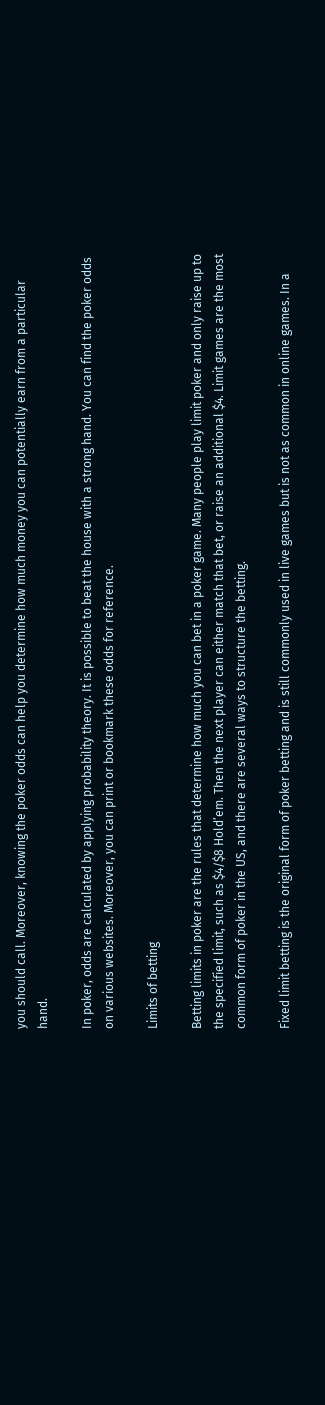you should call. Moreover, knowing the poker odds can help you determine how much money you can potentially earn from a particular hand.

In poker, odds are calculated by applying probability theory. It is possible to beat the house with a strong hand. You can find the poker odds on various websites. Moreover, you can print or bookmark these odds for reference.

Limits of betting

Betting limits in poker are the rules that determine how much you can bet in a poker game. Many people play limit poker and only raise up to the specified limit, such as $4/$8 Hold’em. Then the next player can either match that bet, or raise an additional $4. Limit games are the most common form of poker in the US, and there are several ways to structure the betting.

Fixed limit betting is the original form of poker betting and is still commonly used in live games but is not as common in online games. In a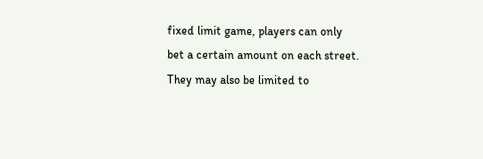fixed limit game, players can only bet a certain amount on each street. They may also be limited to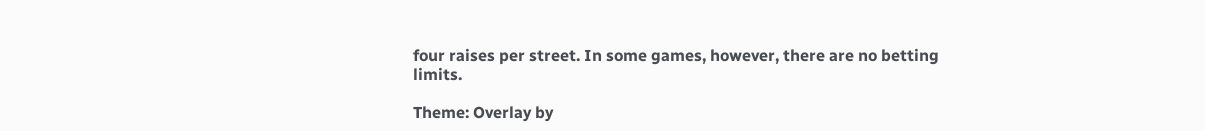four raises per street. In some games, however, there are no betting limits.

Theme: Overlay by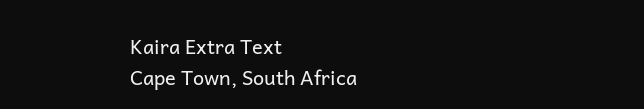Kaira Extra Text
Cape Town, South Africa